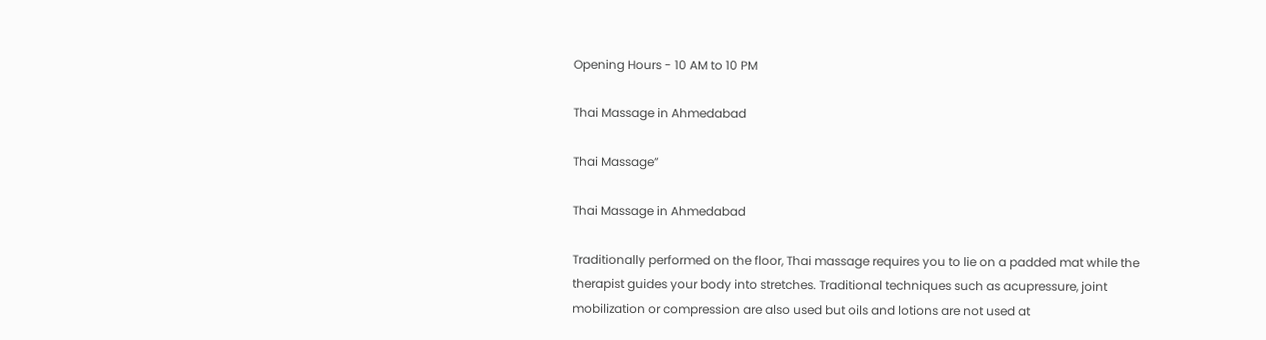Opening Hours - 10 AM to 10 PM

Thai Massage in Ahmedabad

Thai Massage”

Thai Massage in Ahmedabad

Traditionally performed on the floor, Thai massage requires you to lie on a padded mat while the therapist guides your body into stretches. Traditional techniques such as acupressure, joint mobilization or compression are also used but oils and lotions are not used at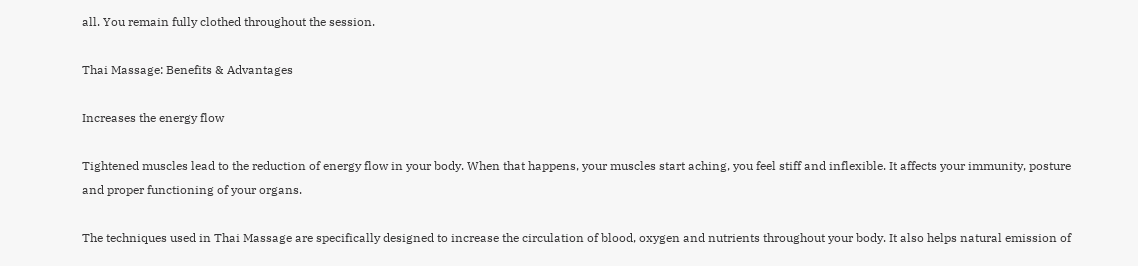all. You remain fully clothed throughout the session.

Thai Massage: Benefits & Advantages

Increases the energy flow

Tightened muscles lead to the reduction of energy flow in your body. When that happens, your muscles start aching, you feel stiff and inflexible. It affects your immunity, posture and proper functioning of your organs.

The techniques used in Thai Massage are specifically designed to increase the circulation of blood, oxygen and nutrients throughout your body. It also helps natural emission of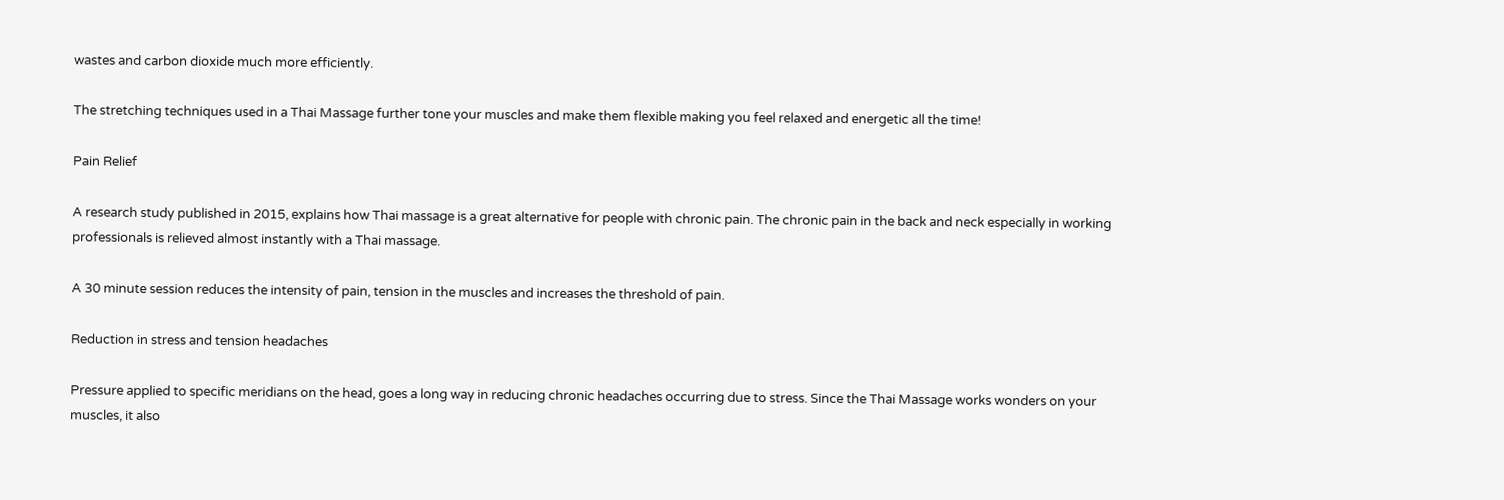wastes and carbon dioxide much more efficiently.

The stretching techniques used in a Thai Massage further tone your muscles and make them flexible making you feel relaxed and energetic all the time!

Pain Relief

A research study published in 2015, explains how Thai massage is a great alternative for people with chronic pain. The chronic pain in the back and neck especially in working professionals is relieved almost instantly with a Thai massage.

A 30 minute session reduces the intensity of pain, tension in the muscles and increases the threshold of pain.

Reduction in stress and tension headaches

Pressure applied to specific meridians on the head, goes a long way in reducing chronic headaches occurring due to stress. Since the Thai Massage works wonders on your muscles, it also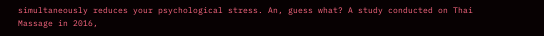simultaneously reduces your psychological stress. An, guess what? A study conducted on Thai Massage in 2016,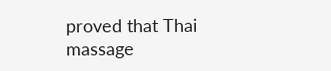proved that Thai massage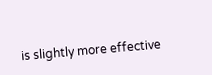is slightly more effective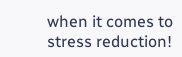when it comes to stress reduction!